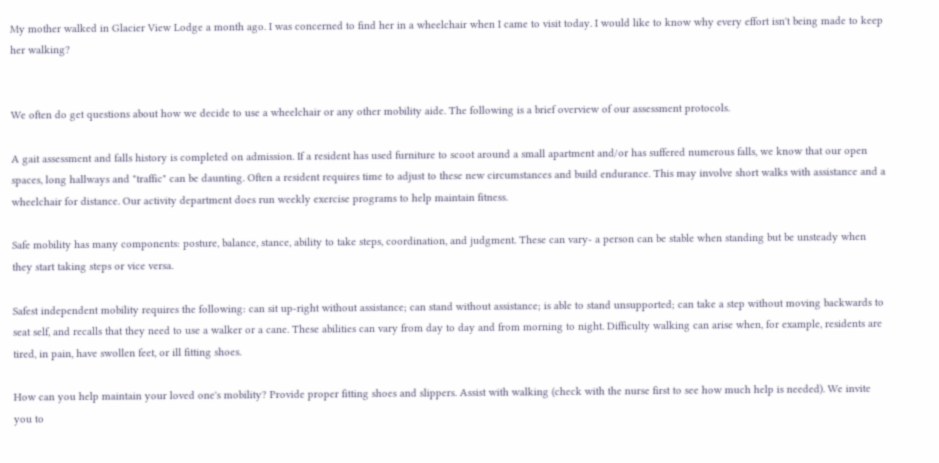My mother walked in Glacier View Lodge a month ago. I was concerned to find her in a wheelchair when I came to visit today. I would like to know why every effort isn't being made to keep her walking?


We often do get questions about how we decide to use a wheelchair or any other mobility aide. The following is a brief overview of our assessment protocols.

A gait assessment and falls history is completed on admission. If a resident has used furniture to scoot around a small apartment and/or has suffered numerous falls, we know that our open spaces, long hallways and "traffic" can be daunting. Often a resident requires time to adjust to these new circumstances and build endurance. This may involve short walks with assistance and a wheelchair for distance. Our activity department does run weekly exercise programs to help maintain fitness.

Safe mobility has many components: posture, balance, stance, ability to take steps, coordination, and judgment. These can vary- a person can be stable when standing but be unsteady when they start taking steps or vice versa.

Safest independent mobility requires the following: can sit up-right without assistance; can stand without assistance; is able to stand unsupported; can take a step without moving backwards to seat self, and recalls that they need to use a walker or a cane. These abilities can vary from day to day and from morning to night. Difficulty walking can arise when, for example, residents are tired, in pain, have swollen feet, or ill fitting shoes.

How can you help maintain your loved one's mobility? Provide proper fitting shoes and slippers. Assist with walking (check with the nurse first to see how much help is needed). We invite you to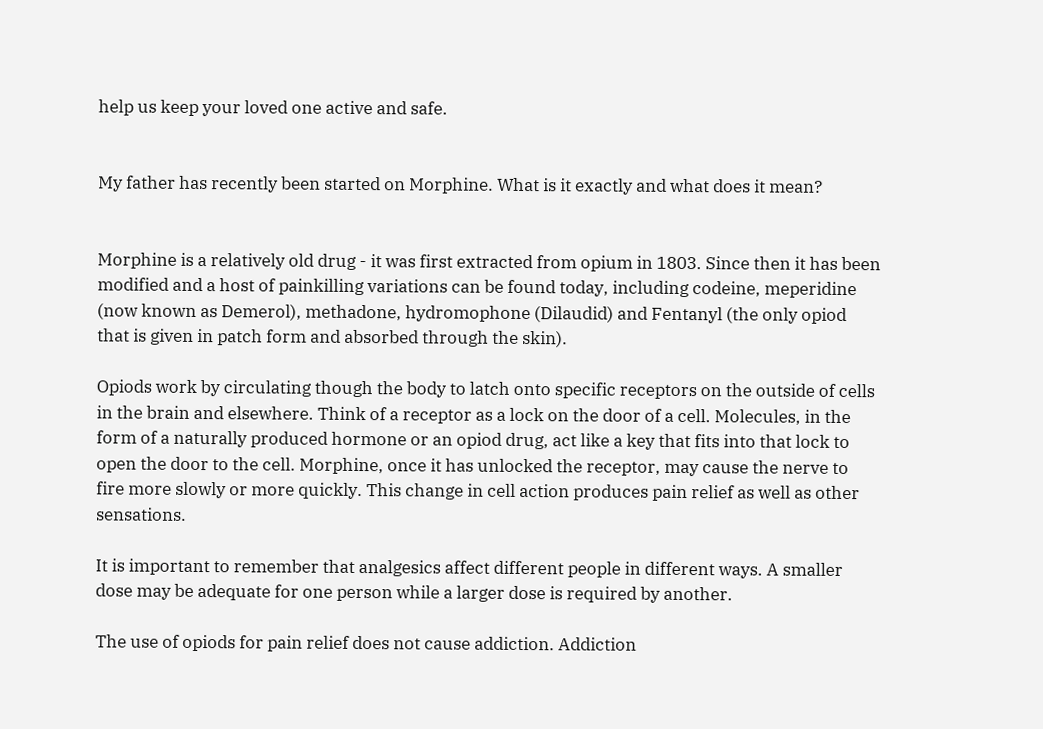help us keep your loved one active and safe.


My father has recently been started on Morphine. What is it exactly and what does it mean?


Morphine is a relatively old drug - it was first extracted from opium in 1803. Since then it has been modified and a host of painkilling variations can be found today, including codeine, meperidine (now known as Demerol), methadone, hydromophone (Dilaudid) and Fentanyl (the only opiod that is given in patch form and absorbed through the skin).

Opiods work by circulating though the body to latch onto specific receptors on the outside of cells in the brain and elsewhere. Think of a receptor as a lock on the door of a cell. Molecules, in the form of a naturally produced hormone or an opiod drug, act like a key that fits into that lock to open the door to the cell. Morphine, once it has unlocked the receptor, may cause the nerve to fire more slowly or more quickly. This change in cell action produces pain relief as well as other sensations.

It is important to remember that analgesics affect different people in different ways. A smaller dose may be adequate for one person while a larger dose is required by another.

The use of opiods for pain relief does not cause addiction. Addiction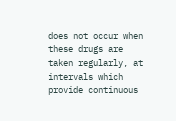does not occur when these drugs are taken regularly, at intervals which provide continuous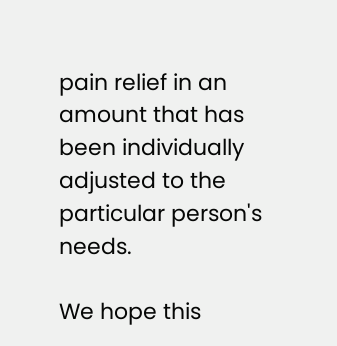pain relief in an amount that has been individually adjusted to the particular person's needs.

We hope this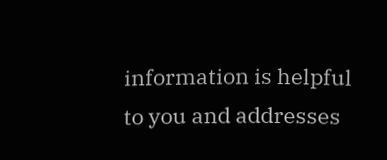information is helpful to you and addresses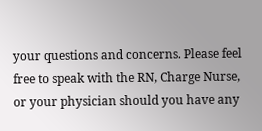your questions and concerns. Please feel free to speak with the RN, Charge Nurse, or your physician should you have any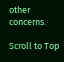other concerns.

Scroll to Top